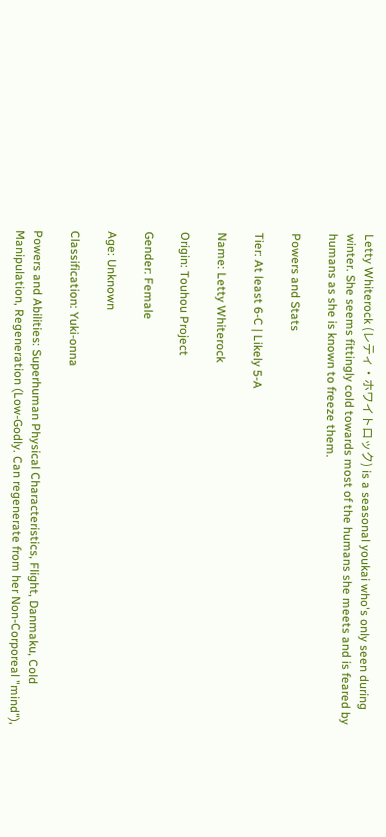Letty Whiterock (レティ・ホワイトロック) is a seasonal youkai who's only seen during winter. She seems fittingly cold towards most of the humans she meets and is feared by humans as she is known to freeze them.

Powers and Stats

Tier: At least 6-C | Likely 5-A

Name: Letty Whiterock

Origin: Touhou Project

Gender: Female

Age: Unknown

Classification: Yuki-onna

Powers and Abilities: Superhuman Physical Characteristics, Flight, Danmaku, Cold Manipulation, Regeneration (Low-Godly. Can regenerate from her Non-Corporeal "mind"),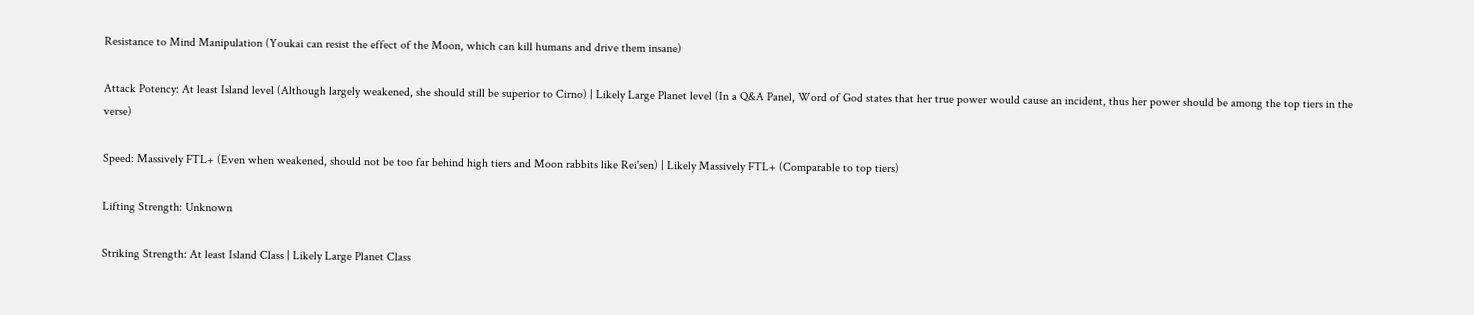Resistance to Mind Manipulation (Youkai can resist the effect of the Moon, which can kill humans and drive them insane)

Attack Potency: At least Island level (Although largely weakened, she should still be superior to Cirno) | Likely Large Planet level (In a Q&A Panel, Word of God states that her true power would cause an incident, thus her power should be among the top tiers in the verse)

Speed: Massively FTL+ (Even when weakened, should not be too far behind high tiers and Moon rabbits like Rei'sen) | Likely Massively FTL+ (Comparable to top tiers)

Lifting Strength: Unknown

Striking Strength: At least Island Class | Likely Large Planet Class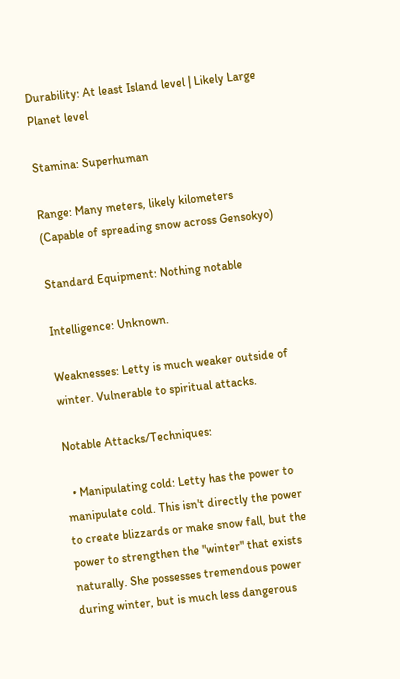Durability: At least Island level | Likely Large Planet level

Stamina: Superhuman

Range: Many meters, likely kilometers (Capable of spreading snow across Gensokyo)

Standard Equipment: Nothing notable

Intelligence: Unknown.

Weaknesses: Letty is much weaker outside of winter. Vulnerable to spiritual attacks.

Notable Attacks/Techniques:

  • Manipulating cold: Letty has the power to manipulate cold. This isn't directly the power to create blizzards or make snow fall, but the power to strengthen the "winter" that exists naturally. She possesses tremendous power during winter, but is much less dangerous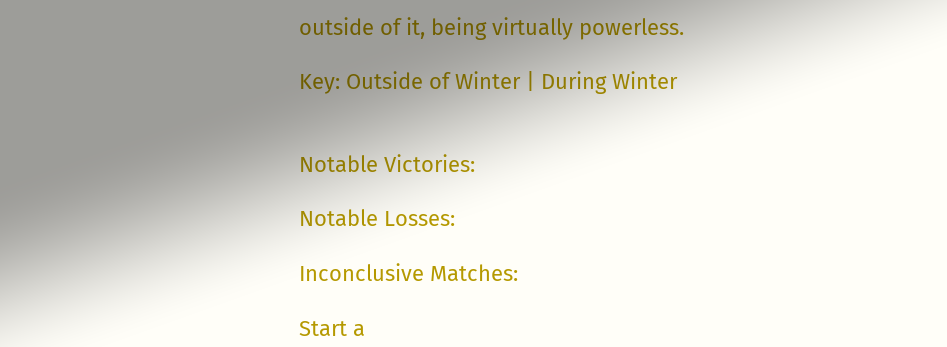outside of it, being virtually powerless.

Key: Outside of Winter | During Winter


Notable Victories:

Notable Losses:

Inconclusive Matches:

Start a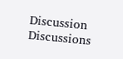Discussion Discussions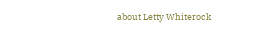about Letty Whiterock